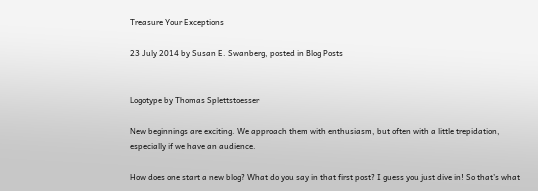Treasure Your Exceptions

23 July 2014 by Susan E. Swanberg, posted in Blog Posts


Logotype by Thomas Splettstoesser

New beginnings are exciting. We approach them with enthusiasm, but often with a little trepidation, especially if we have an audience.

How does one start a new blog? What do you say in that first post? I guess you just dive in! So that’s what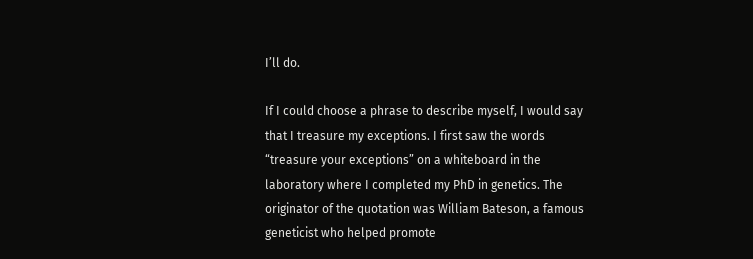I’ll do.

If I could choose a phrase to describe myself, I would say that I treasure my exceptions. I first saw the words “treasure your exceptions” on a whiteboard in the laboratory where I completed my PhD in genetics. The originator of the quotation was William Bateson, a famous geneticist who helped promote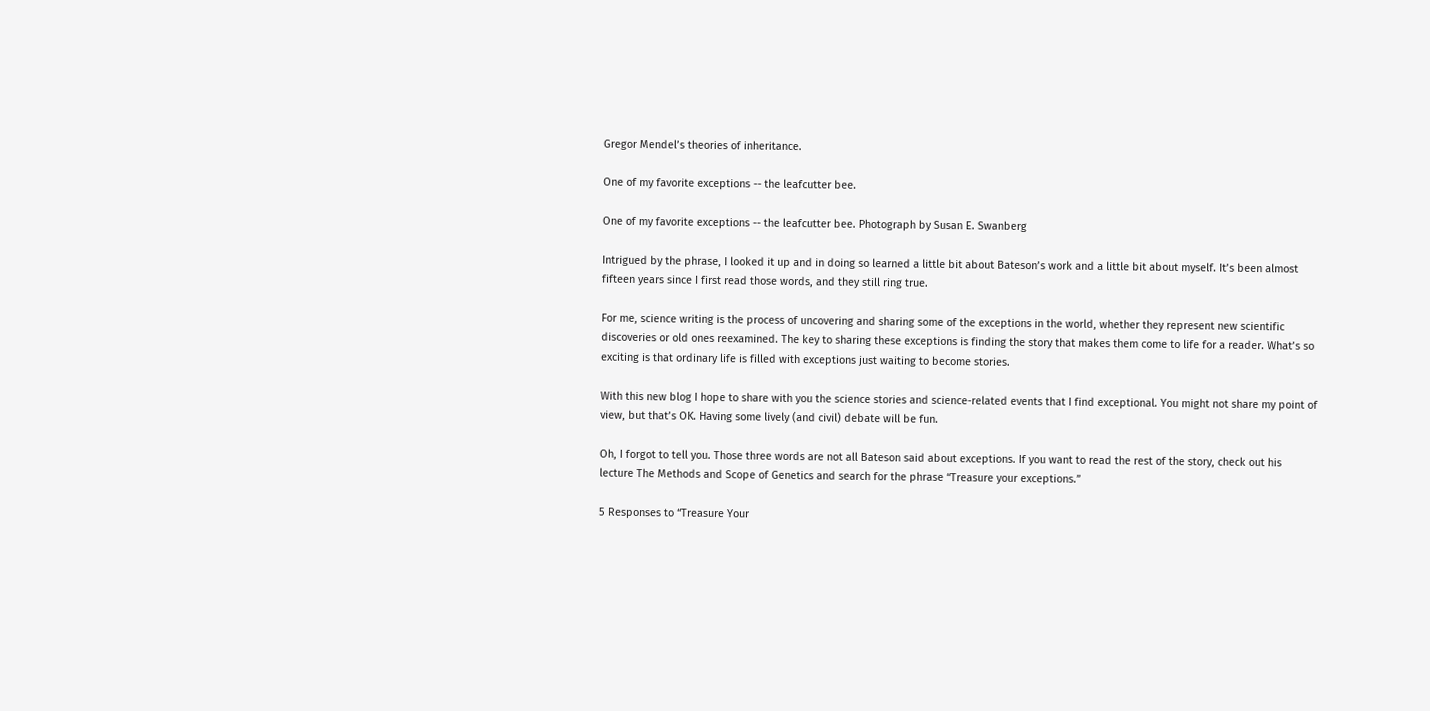Gregor Mendel’s theories of inheritance.

One of my favorite exceptions -- the leafcutter bee.

One of my favorite exceptions -- the leafcutter bee. Photograph by Susan E. Swanberg

Intrigued by the phrase, I looked it up and in doing so learned a little bit about Bateson’s work and a little bit about myself. It’s been almost fifteen years since I first read those words, and they still ring true.

For me, science writing is the process of uncovering and sharing some of the exceptions in the world, whether they represent new scientific discoveries or old ones reexamined. The key to sharing these exceptions is finding the story that makes them come to life for a reader. What’s so exciting is that ordinary life is filled with exceptions just waiting to become stories.

With this new blog I hope to share with you the science stories and science-related events that I find exceptional. You might not share my point of view, but that’s OK. Having some lively (and civil) debate will be fun.

Oh, I forgot to tell you. Those three words are not all Bateson said about exceptions. If you want to read the rest of the story, check out his lecture The Methods and Scope of Genetics and search for the phrase “Treasure your exceptions.”

5 Responses to “Treasure Your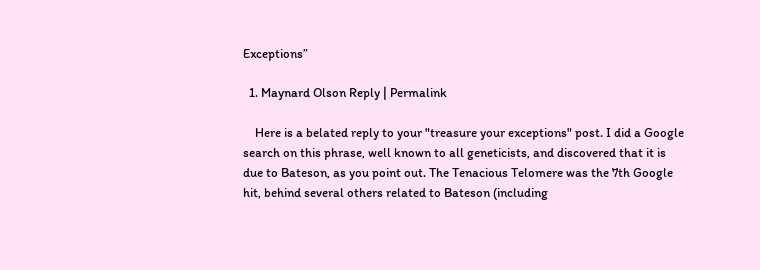Exceptions”

  1. Maynard Olson Reply | Permalink

    Here is a belated reply to your "treasure your exceptions" post. I did a Google search on this phrase, well known to all geneticists, and discovered that it is due to Bateson, as you point out. The Tenacious Telomere was the 7th Google hit, behind several others related to Bateson (including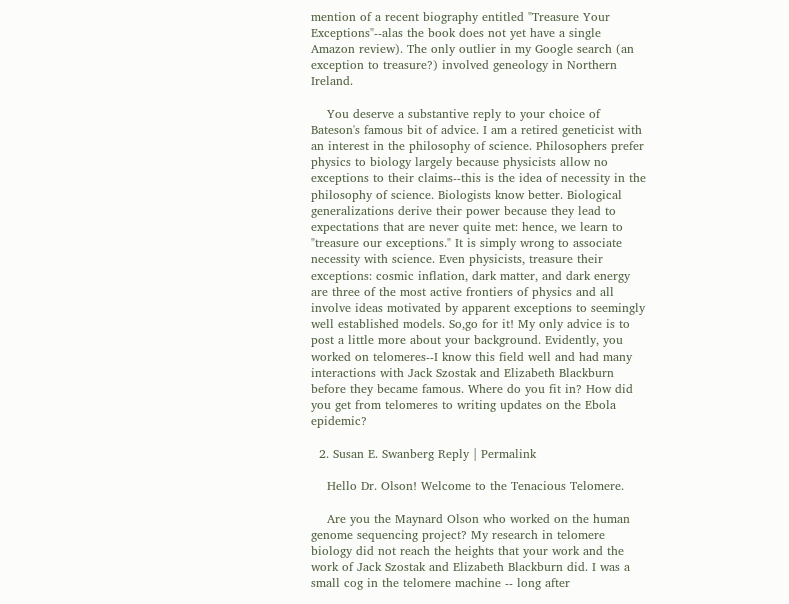mention of a recent biography entitled "Treasure Your Exceptions"--alas the book does not yet have a single Amazon review). The only outlier in my Google search (an exception to treasure?) involved geneology in Northern Ireland.

    You deserve a substantive reply to your choice of Bateson's famous bit of advice. I am a retired geneticist with an interest in the philosophy of science. Philosophers prefer physics to biology largely because physicists allow no exceptions to their claims--this is the idea of necessity in the philosophy of science. Biologists know better. Biological generalizations derive their power because they lead to expectations that are never quite met: hence, we learn to "treasure our exceptions." It is simply wrong to associate necessity with science. Even physicists, treasure their exceptions: cosmic inflation, dark matter, and dark energy are three of the most active frontiers of physics and all involve ideas motivated by apparent exceptions to seemingly well established models. So,go for it! My only advice is to post a little more about your background. Evidently, you worked on telomeres--I know this field well and had many interactions with Jack Szostak and Elizabeth Blackburn before they became famous. Where do you fit in? How did you get from telomeres to writing updates on the Ebola epidemic?

  2. Susan E. Swanberg Reply | Permalink

    Hello Dr. Olson! Welcome to the Tenacious Telomere.

    Are you the Maynard Olson who worked on the human genome sequencing project? My research in telomere biology did not reach the heights that your work and the work of Jack Szostak and Elizabeth Blackburn did. I was a small cog in the telomere machine -- long after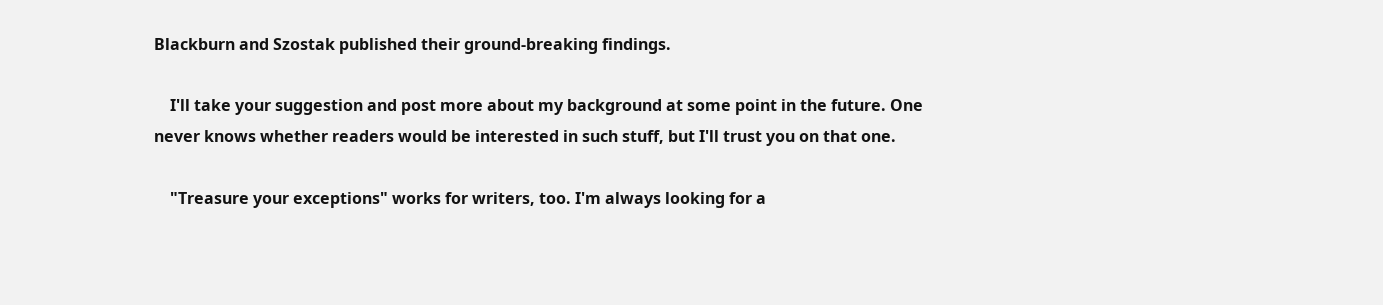Blackburn and Szostak published their ground-breaking findings.

    I'll take your suggestion and post more about my background at some point in the future. One never knows whether readers would be interested in such stuff, but I'll trust you on that one.

    "Treasure your exceptions" works for writers, too. I'm always looking for a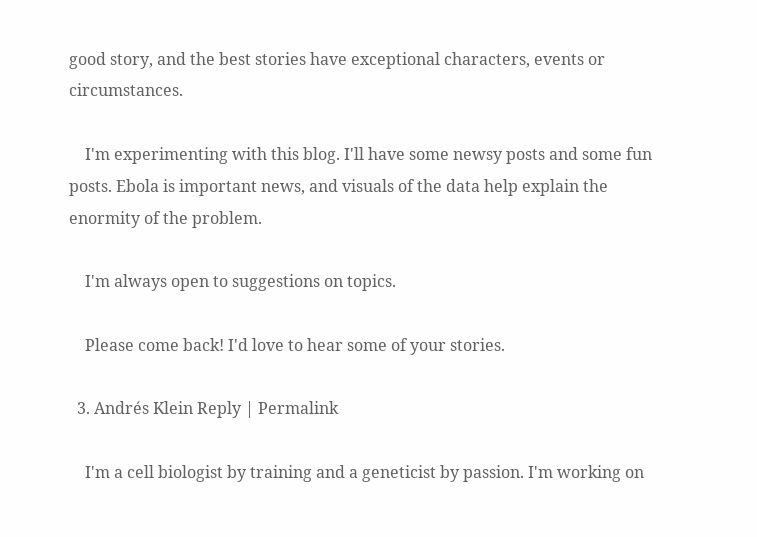good story, and the best stories have exceptional characters, events or circumstances.

    I'm experimenting with this blog. I'll have some newsy posts and some fun posts. Ebola is important news, and visuals of the data help explain the enormity of the problem.

    I'm always open to suggestions on topics.

    Please come back! I'd love to hear some of your stories.

  3. Andrés Klein Reply | Permalink

    I'm a cell biologist by training and a geneticist by passion. I'm working on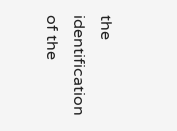the identification of the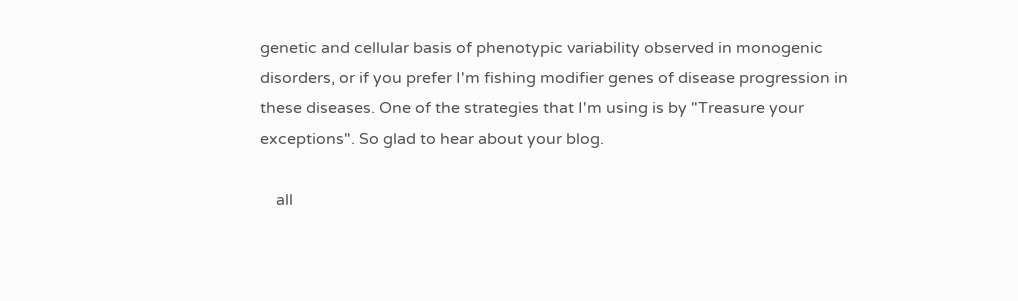genetic and cellular basis of phenotypic variability observed in monogenic disorders, or if you prefer I'm fishing modifier genes of disease progression in these diseases. One of the strategies that I'm using is by "Treasure your exceptions". So glad to hear about your blog.

    all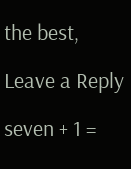the best,

Leave a Reply

seven + 1 =